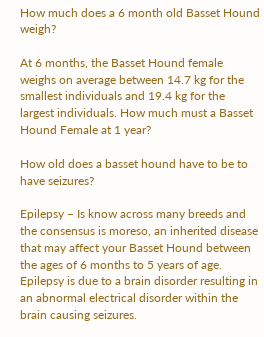How much does a 6 month old Basset Hound weigh?

At 6 months, the Basset Hound female weighs on average between 14.7 kg for the smallest individuals and 19.4 kg for the largest individuals. How much must a Basset Hound Female at 1 year?

How old does a basset hound have to be to have seizures?

Epilepsy – Is know across many breeds and the consensus is moreso, an inherited disease that may affect your Basset Hound between the ages of 6 months to 5 years of age. Epilepsy is due to a brain disorder resulting in an abnormal electrical disorder within the brain causing seizures.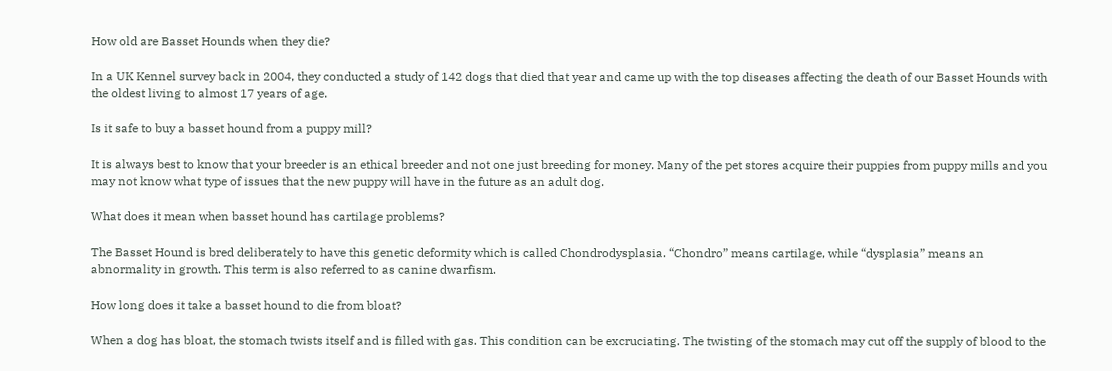How old are Basset Hounds when they die?

In a UK Kennel survey back in 2004, they conducted a study of 142 dogs that died that year and came up with the top diseases affecting the death of our Basset Hounds with the oldest living to almost 17 years of age.

Is it safe to buy a basset hound from a puppy mill?

It is always best to know that your breeder is an ethical breeder and not one just breeding for money. Many of the pet stores acquire their puppies from puppy mills and you may not know what type of issues that the new puppy will have in the future as an adult dog.

What does it mean when basset hound has cartilage problems?

The Basset Hound is bred deliberately to have this genetic deformity which is called Chondrodysplasia. “Chondro” means cartilage, while “dysplasia” means an abnormality in growth. This term is also referred to as canine dwarfism.

How long does it take a basset hound to die from bloat?

When a dog has bloat, the stomach twists itself and is filled with gas. This condition can be excruciating. The twisting of the stomach may cut off the supply of blood to the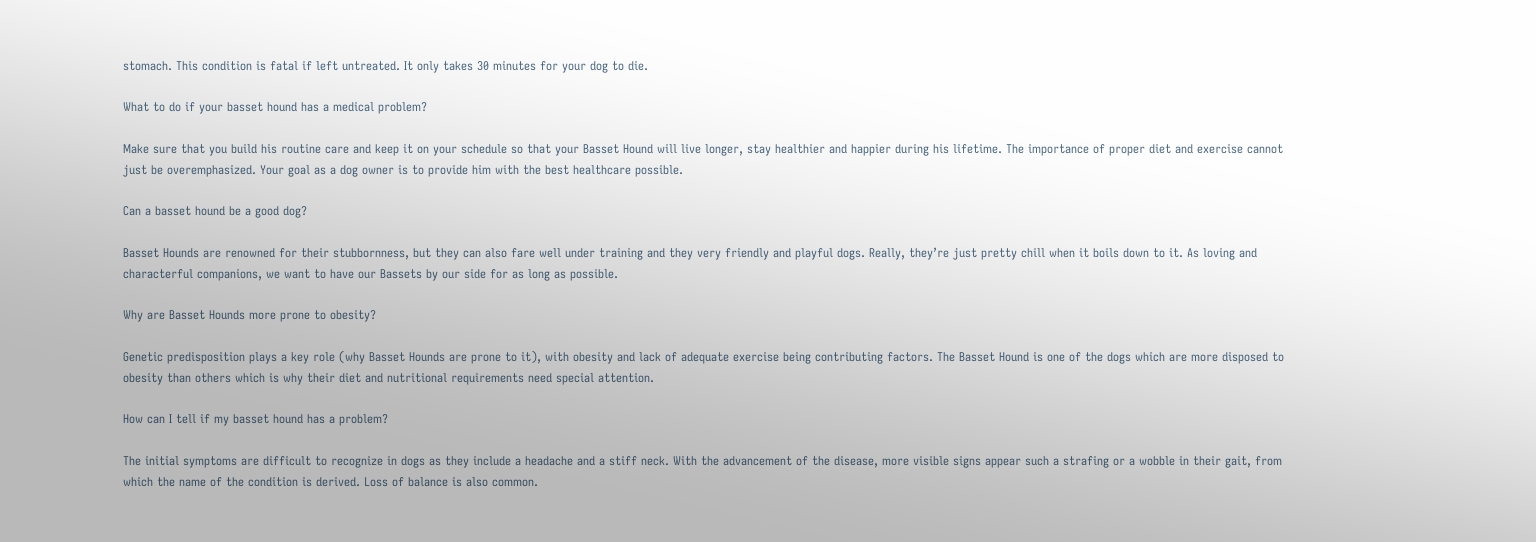stomach. This condition is fatal if left untreated. It only takes 30 minutes for your dog to die.

What to do if your basset hound has a medical problem?

Make sure that you build his routine care and keep it on your schedule so that your Basset Hound will live longer, stay healthier and happier during his lifetime. The importance of proper diet and exercise cannot just be overemphasized. Your goal as a dog owner is to provide him with the best healthcare possible.

Can a basset hound be a good dog?

Basset Hounds are renowned for their stubbornness, but they can also fare well under training and they very friendly and playful dogs. Really, they’re just pretty chill when it boils down to it. As loving and characterful companions, we want to have our Bassets by our side for as long as possible.

Why are Basset Hounds more prone to obesity?

Genetic predisposition plays a key role (why Basset Hounds are prone to it), with obesity and lack of adequate exercise being contributing factors. The Basset Hound is one of the dogs which are more disposed to obesity than others which is why their diet and nutritional requirements need special attention.

How can I tell if my basset hound has a problem?

The initial symptoms are difficult to recognize in dogs as they include a headache and a stiff neck. With the advancement of the disease, more visible signs appear such a strafing or a wobble in their gait, from which the name of the condition is derived. Loss of balance is also common.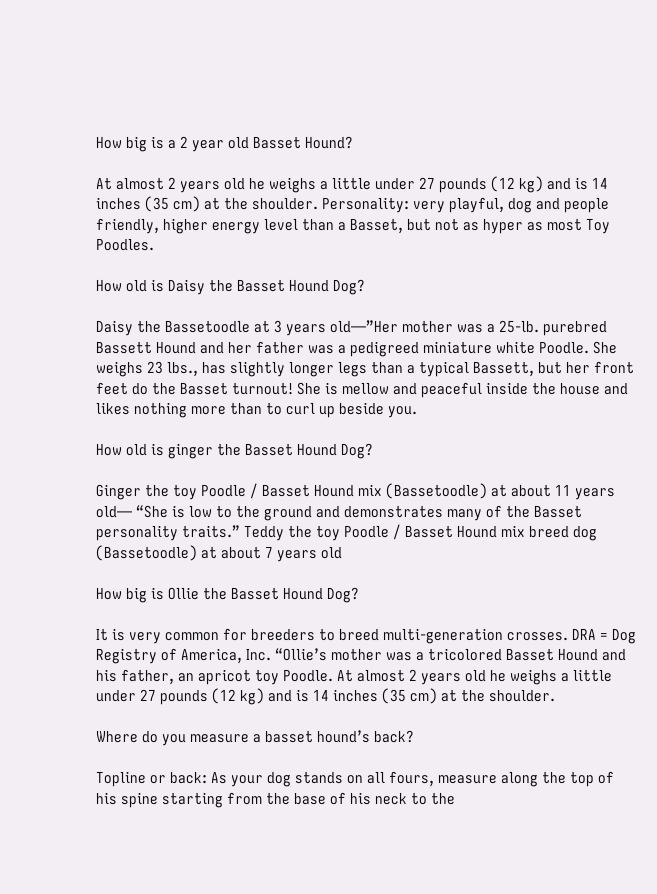How big is a 2 year old Basset Hound?

At almost 2 years old he weighs a little under 27 pounds (12 kg) and is 14 inches (35 cm) at the shoulder. Personality: very playful, dog and people friendly, higher energy level than a Basset, but not as hyper as most Toy Poodles.

How old is Daisy the Basset Hound Dog?

Daisy the Bassetoodle at 3 years old—”Her mother was a 25-lb. purebred Bassett Hound and her father was a pedigreed miniature white Poodle. She weighs 23 lbs., has slightly longer legs than a typical Bassett, but her front feet do the Basset turnout! She is mellow and peaceful inside the house and likes nothing more than to curl up beside you.

How old is ginger the Basset Hound Dog?

Ginger the toy Poodle / Basset Hound mix (Bassetoodle) at about 11 years old— “She is low to the ground and demonstrates many of the Basset personality traits.” Teddy the toy Poodle / Basset Hound mix breed dog (Bassetoodle) at about 7 years old

How big is Ollie the Basset Hound Dog?

It is very common for breeders to breed multi-generation crosses. DRA = Dog Registry of America, Inc. “Ollie’s mother was a tricolored Basset Hound and his father, an apricot toy Poodle. At almost 2 years old he weighs a little under 27 pounds (12 kg) and is 14 inches (35 cm) at the shoulder.

Where do you measure a basset hound’s back?

Topline or back: As your dog stands on all fours, measure along the top of his spine starting from the base of his neck to the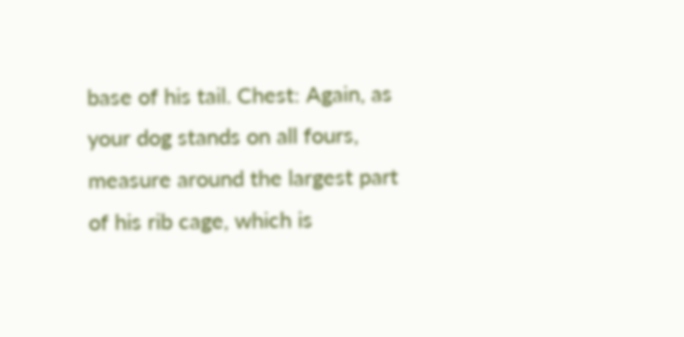base of his tail. Chest: Again, as your dog stands on all fours, measure around the largest part of his rib cage, which is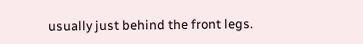usually just behind the front legs.